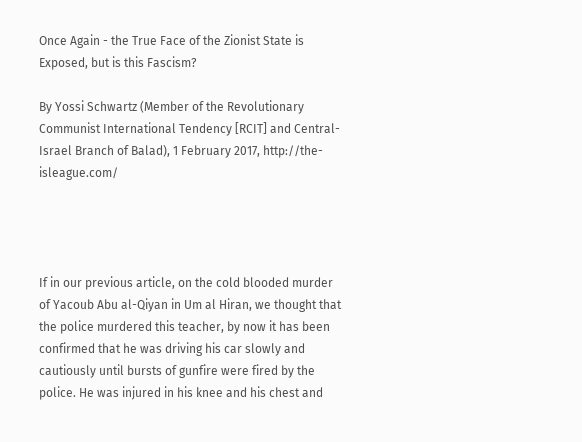Once Again - the True Face of the Zionist State is Exposed, but is this Fascism?

By Yossi Schwartz (Member of the Revolutionary Communist International Tendency [RCIT] and Central-Israel Branch of Balad), 1 February 2017, http://the-isleague.com/




If in our previous article, on the cold blooded murder of Yacoub Abu al-Qiyan in Um al Hiran, we thought that the police murdered this teacher, by now it has been confirmed that he was driving his car slowly and cautiously until bursts of gunfire were fired by the police. He was injured in his knee and his chest and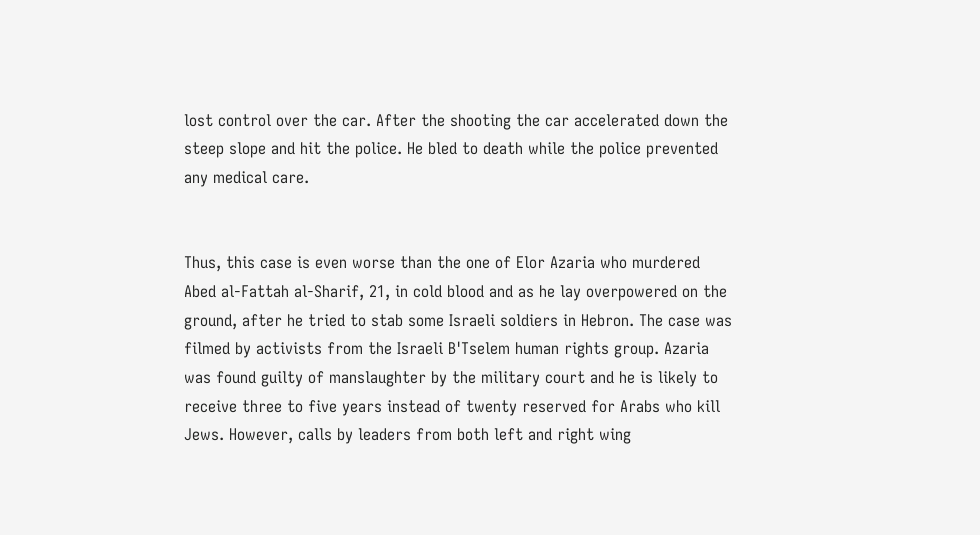lost control over the car. After the shooting the car accelerated down the steep slope and hit the police. He bled to death while the police prevented any medical care.


Thus, this case is even worse than the one of Elor Azaria who murdered Abed al-Fattah al-Sharif, 21, in cold blood and as he lay overpowered on the ground, after he tried to stab some Israeli soldiers in Hebron. The case was filmed by activists from the Israeli B'Tselem human rights group. Azaria was found guilty of manslaughter by the military court and he is likely to receive three to five years instead of twenty reserved for Arabs who kill Jews. However, calls by leaders from both left and right wing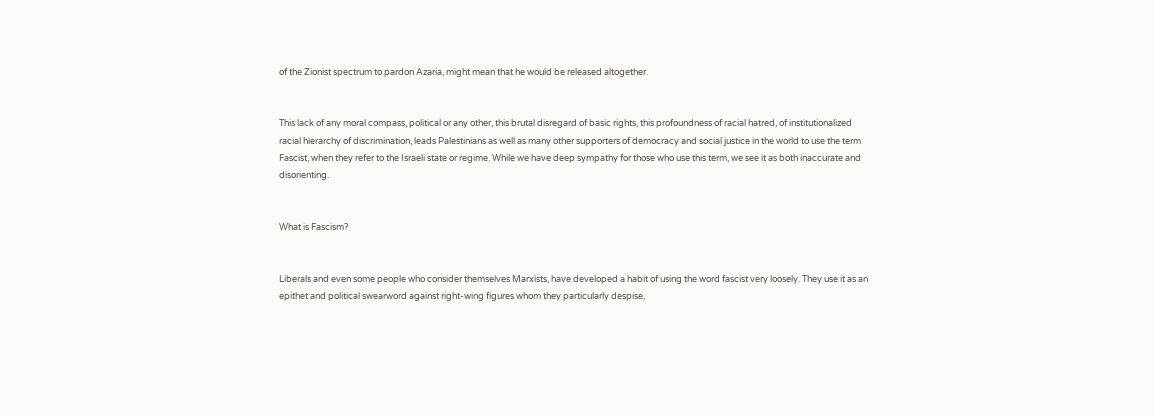of the Zionist spectrum to pardon Azaria, might mean that he would be released altogether.


This lack of any moral compass, political or any other, this brutal disregard of basic rights, this profoundness of racial hatred, of institutionalized racial hierarchy of discrimination, leads Palestinians as well as many other supporters of democracy and social justice in the world to use the term Fascist, when they refer to the Israeli state or regime. While we have deep sympathy for those who use this term, we see it as both inaccurate and disorienting.


What is Fascism?


Liberals and even some people who consider themselves Marxists, have developed a habit of using the word fascist very loosely. They use it as an epithet and political swearword against right-wing figures whom they particularly despise,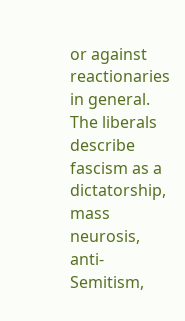or against reactionaries in general. The liberals describe fascism as a dictatorship, mass neurosis, anti-Semitism,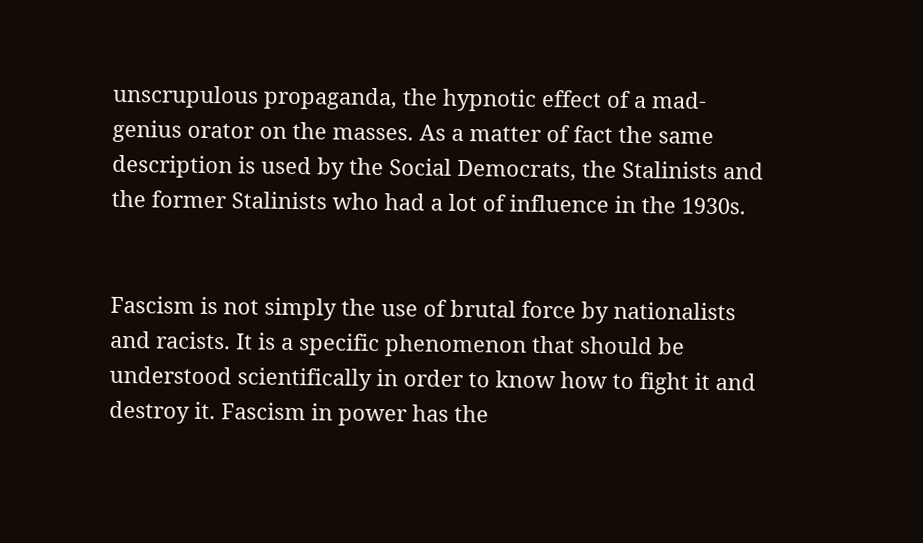unscrupulous propaganda, the hypnotic effect of a mad-genius orator on the masses. As a matter of fact the same description is used by the Social Democrats, the Stalinists and the former Stalinists who had a lot of influence in the 1930s.


Fascism is not simply the use of brutal force by nationalists and racists. It is a specific phenomenon that should be understood scientifically in order to know how to fight it and destroy it. Fascism in power has the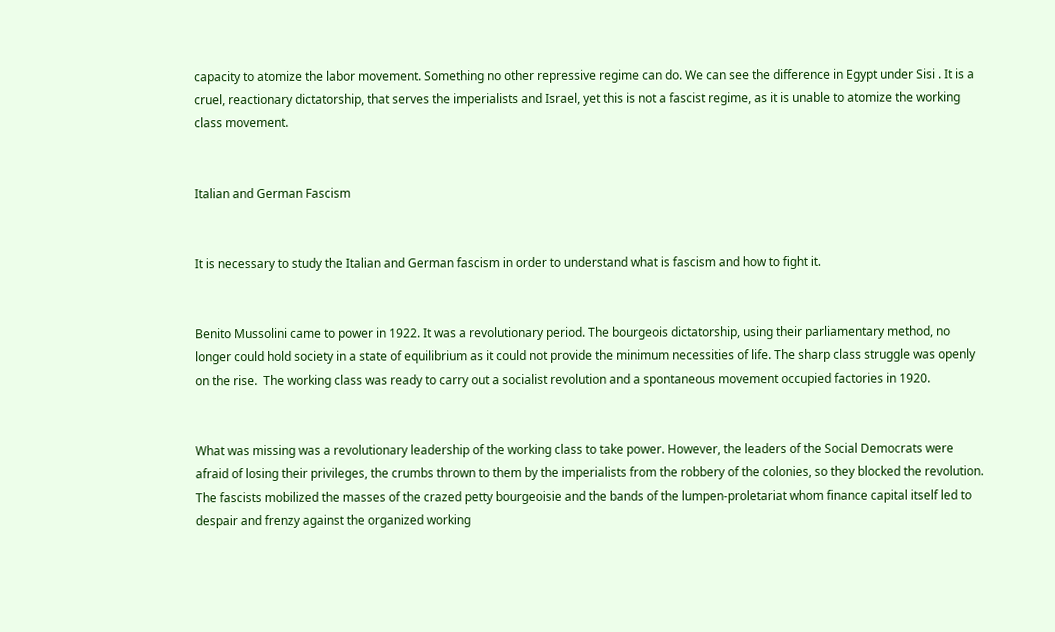capacity to atomize the labor movement. Something no other repressive regime can do. We can see the difference in Egypt under Sisi . It is a cruel, reactionary dictatorship, that serves the imperialists and Israel, yet this is not a fascist regime, as it is unable to atomize the working class movement.


Italian and German Fascism


It is necessary to study the Italian and German fascism in order to understand what is fascism and how to fight it.


Benito Mussolini came to power in 1922. It was a revolutionary period. The bourgeois dictatorship, using their parliamentary method, no longer could hold society in a state of equilibrium as it could not provide the minimum necessities of life. The sharp class struggle was openly on the rise.  The working class was ready to carry out a socialist revolution and a spontaneous movement occupied factories in 1920.


What was missing was a revolutionary leadership of the working class to take power. However, the leaders of the Social Democrats were afraid of losing their privileges, the crumbs thrown to them by the imperialists from the robbery of the colonies, so they blocked the revolution. The fascists mobilized the masses of the crazed petty bourgeoisie and the bands of the lumpen-proletariat whom finance capital itself led to despair and frenzy against the organized working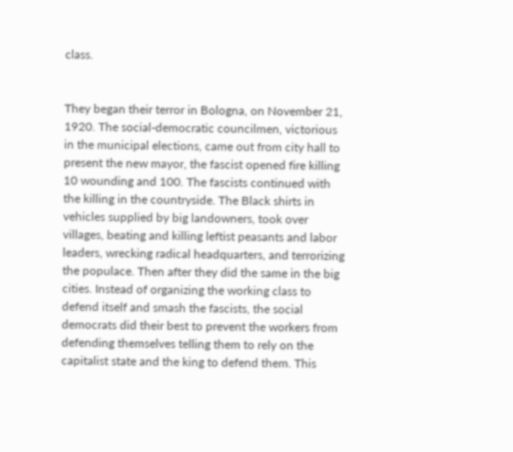class.


They began their terror in Bologna, on November 21, 1920. The social-democratic councilmen, victorious in the municipal elections, came out from city hall to present the new mayor, the fascist opened fire killing 10 wounding and 100. The fascists continued with the killing in the countryside. The Black shirts in vehicles supplied by big landowners, took over villages, beating and killing leftist peasants and labor leaders, wrecking radical headquarters, and terrorizing the populace. Then after they did the same in the big cities. Instead of organizing the working class to defend itself and smash the fascists, the social democrats did their best to prevent the workers from defending themselves telling them to rely on the capitalist state and the king to defend them. This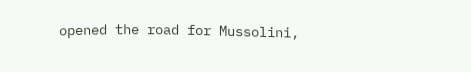opened the road for Mussolini,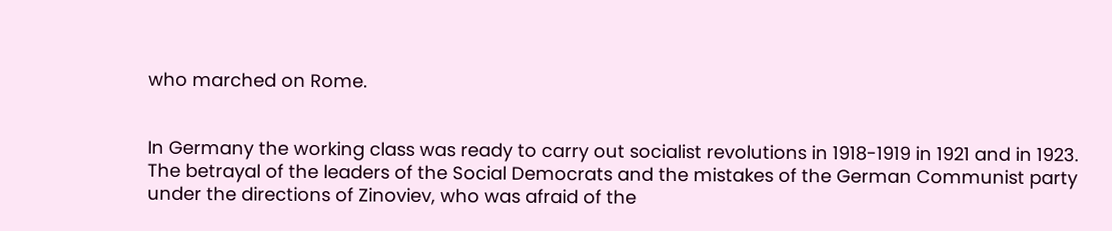who marched on Rome.


In Germany the working class was ready to carry out socialist revolutions in 1918-1919 in 1921 and in 1923. The betrayal of the leaders of the Social Democrats and the mistakes of the German Communist party under the directions of Zinoviev, who was afraid of the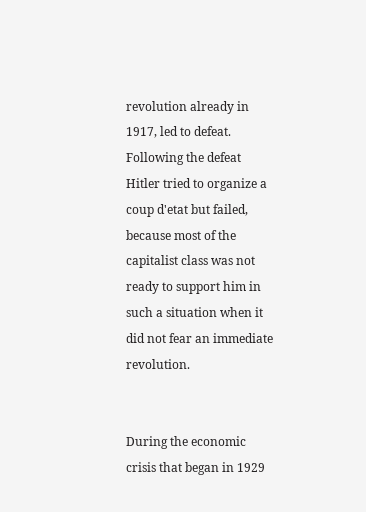revolution already in 1917, led to defeat. Following the defeat Hitler tried to organize a coup d'etat but failed, because most of the capitalist class was not ready to support him in such a situation when it did not fear an immediate revolution.


During the economic crisis that began in 1929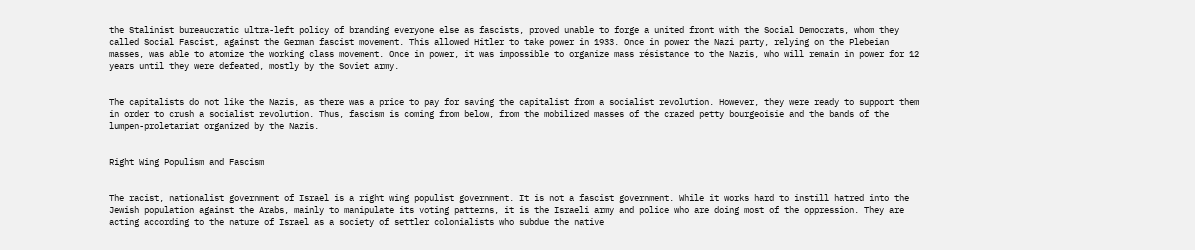the Stalinist bureaucratic ultra-left policy of branding everyone else as fascists, proved unable to forge a united front with the Social Democrats, whom they called Social Fascist, against the German fascist movement. This allowed Hitler to take power in 1933. Once in power the Nazi party, relying on the Plebeian masses, was able to atomize the working class movement. Once in power, it was impossible to organize mass résistance to the Nazis, who will remain in power for 12 years until they were defeated, mostly by the Soviet army.


The capitalists do not like the Nazis, as there was a price to pay for saving the capitalist from a socialist revolution. However, they were ready to support them in order to crush a socialist revolution. Thus, fascism is coming from below, from the mobilized masses of the crazed petty bourgeoisie and the bands of the lumpen-proletariat organized by the Nazis.


Right Wing Populism and Fascism


The racist, nationalist government of Israel is a right wing populist government. It is not a fascist government. While it works hard to instill hatred into the Jewish population against the Arabs, mainly to manipulate its voting patterns, it is the Israeli army and police who are doing most of the oppression. They are acting according to the nature of Israel as a society of settler colonialists who subdue the native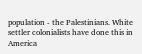population - the Palestinians. White settler colonialists have done this in America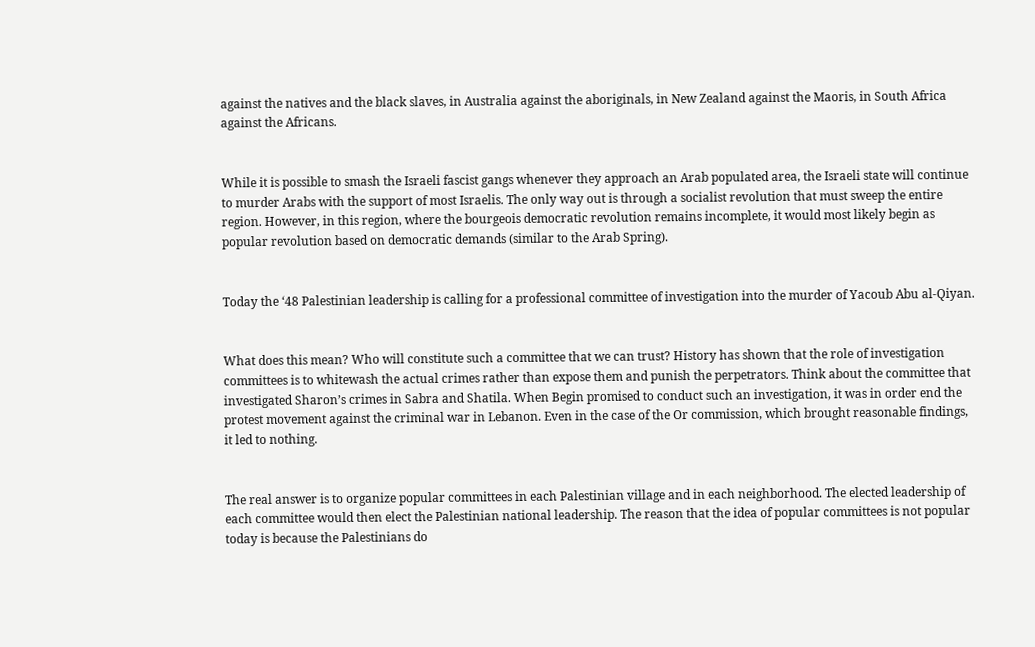against the natives and the black slaves, in Australia against the aboriginals, in New Zealand against the Maoris, in South Africa against the Africans.


While it is possible to smash the Israeli fascist gangs whenever they approach an Arab populated area, the Israeli state will continue to murder Arabs with the support of most Israelis. The only way out is through a socialist revolution that must sweep the entire region. However, in this region, where the bourgeois democratic revolution remains incomplete, it would most likely begin as popular revolution based on democratic demands (similar to the Arab Spring).


Today the ‘48 Palestinian leadership is calling for a professional committee of investigation into the murder of Yacoub Abu al-Qiyan.


What does this mean? Who will constitute such a committee that we can trust? History has shown that the role of investigation committees is to whitewash the actual crimes rather than expose them and punish the perpetrators. Think about the committee that investigated Sharon’s crimes in Sabra and Shatila. When Begin promised to conduct such an investigation, it was in order end the protest movement against the criminal war in Lebanon. Even in the case of the Or commission, which brought reasonable findings, it led to nothing.


The real answer is to organize popular committees in each Palestinian village and in each neighborhood. The elected leadership of each committee would then elect the Palestinian national leadership. The reason that the idea of popular committees is not popular today is because the Palestinians do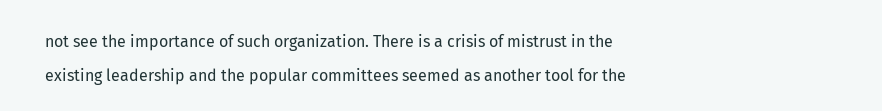not see the importance of such organization. There is a crisis of mistrust in the existing leadership and the popular committees seemed as another tool for the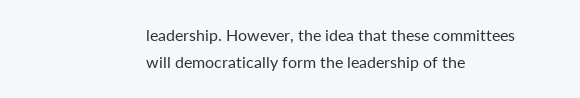leadership. However, the idea that these committees will democratically form the leadership of the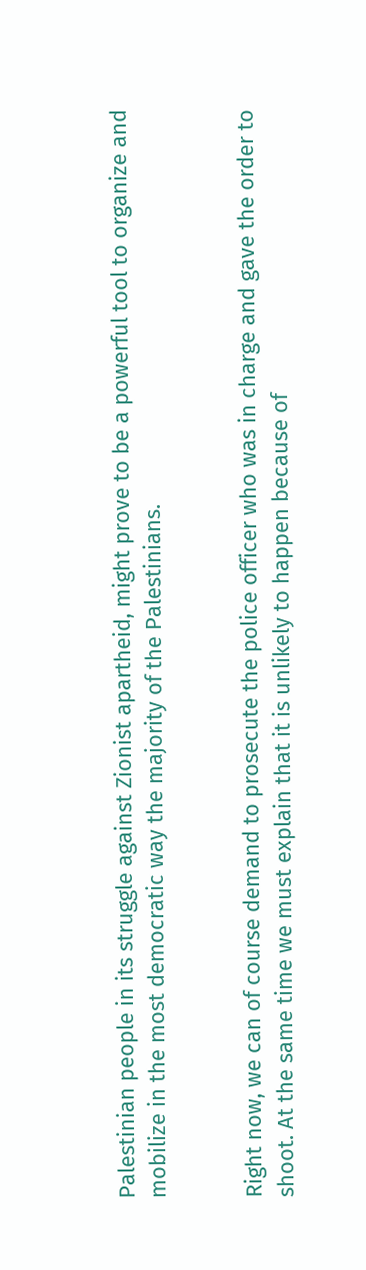Palestinian people in its struggle against Zionist apartheid, might prove to be a powerful tool to organize and mobilize in the most democratic way the majority of the Palestinians.


Right now, we can of course demand to prosecute the police officer who was in charge and gave the order to shoot. At the same time we must explain that it is unlikely to happen because of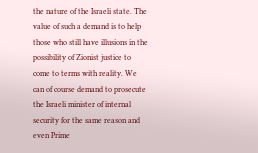the nature of the Israeli state. The value of such a demand is to help those who still have illusions in the possibility of Zionist justice to come to terms with reality. We can of course demand to prosecute the Israeli minister of internal security for the same reason and even Prime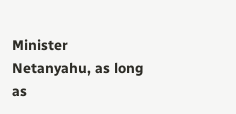Minister Netanyahu, as long as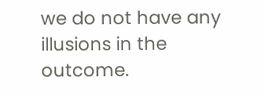we do not have any illusions in the outcome.